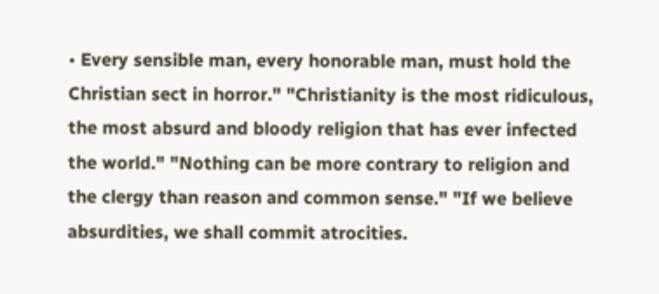• Every sensible man, every honorable man, must hold the Christian sect in horror." "Christianity is the most ridiculous, the most absurd and bloody religion that has ever infected the world." "Nothing can be more contrary to religion and the clergy than reason and common sense." "If we believe absurdities, we shall commit atrocities.